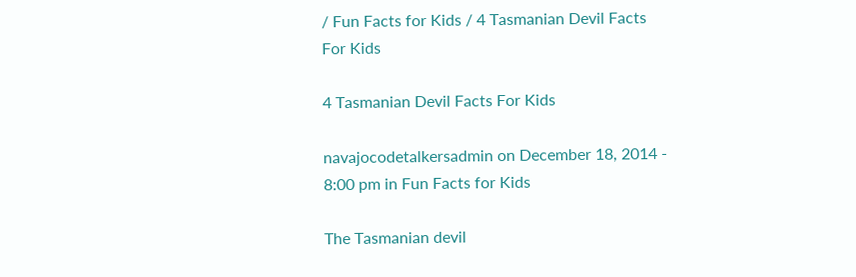/ Fun Facts for Kids / 4 Tasmanian Devil Facts For Kids

4 Tasmanian Devil Facts For Kids

navajocodetalkersadmin on December 18, 2014 - 8:00 pm in Fun Facts for Kids

The Tasmanian devil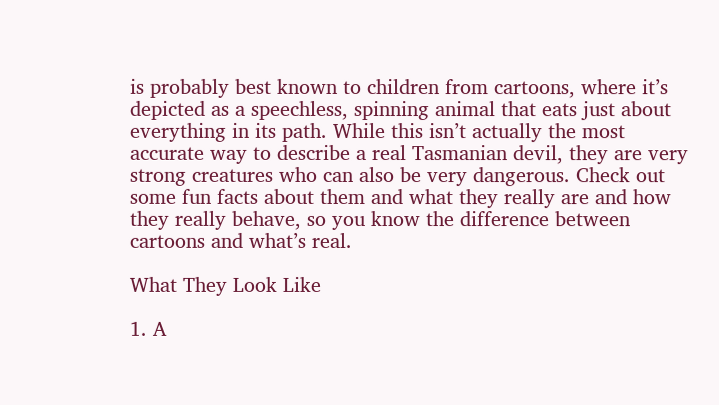is probably best known to children from cartoons, where it’s depicted as a speechless, spinning animal that eats just about everything in its path. While this isn’t actually the most accurate way to describe a real Tasmanian devil, they are very strong creatures who can also be very dangerous. Check out some fun facts about them and what they really are and how they really behave, so you know the difference between cartoons and what’s real.

What They Look Like

1. A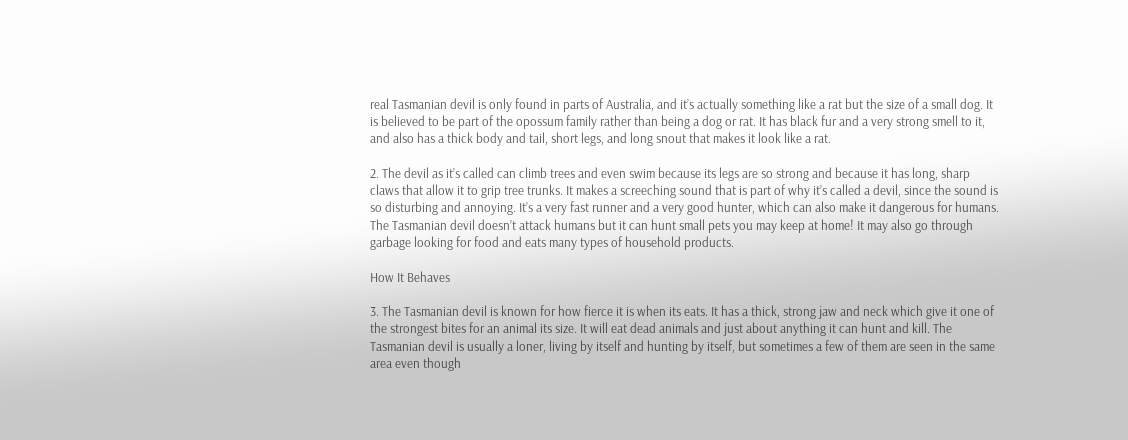real Tasmanian devil is only found in parts of Australia, and it’s actually something like a rat but the size of a small dog. It is believed to be part of the opossum family rather than being a dog or rat. It has black fur and a very strong smell to it, and also has a thick body and tail, short legs, and long snout that makes it look like a rat.

2. The devil as it’s called can climb trees and even swim because its legs are so strong and because it has long, sharp claws that allow it to grip tree trunks. It makes a screeching sound that is part of why it’s called a devil, since the sound is so disturbing and annoying. It’s a very fast runner and a very good hunter, which can also make it dangerous for humans. The Tasmanian devil doesn’t attack humans but it can hunt small pets you may keep at home! It may also go through garbage looking for food and eats many types of household products.

How It Behaves

3. The Tasmanian devil is known for how fierce it is when its eats. It has a thick, strong jaw and neck which give it one of the strongest bites for an animal its size. It will eat dead animals and just about anything it can hunt and kill. The Tasmanian devil is usually a loner, living by itself and hunting by itself, but sometimes a few of them are seen in the same area even though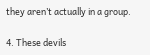they aren’t actually in a group.

4. These devils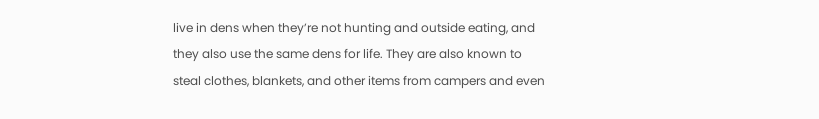live in dens when they’re not hunting and outside eating, and they also use the same dens for life. They are also known to steal clothes, blankets, and other items from campers and even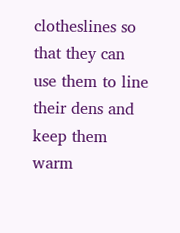clotheslines so that they can use them to line their dens and keep them warm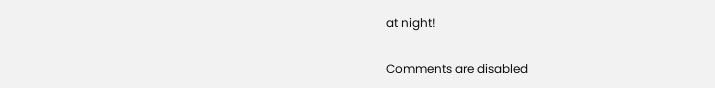at night!

Comments are disabled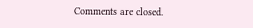Comments are closed.